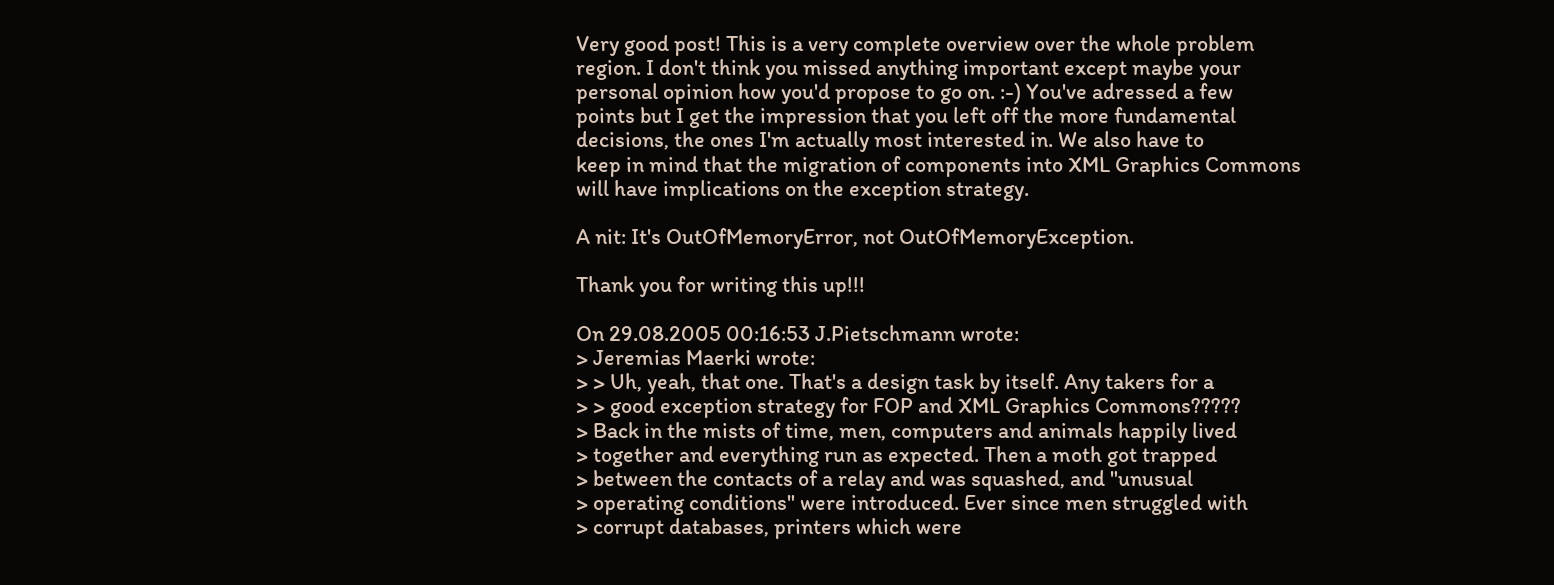Very good post! This is a very complete overview over the whole problem
region. I don't think you missed anything important except maybe your
personal opinion how you'd propose to go on. :-) You've adressed a few
points but I get the impression that you left off the more fundamental
decisions, the ones I'm actually most interested in. We also have to
keep in mind that the migration of components into XML Graphics Commons
will have implications on the exception strategy.

A nit: It's OutOfMemoryError, not OutOfMemoryException.

Thank you for writing this up!!!

On 29.08.2005 00:16:53 J.Pietschmann wrote:
> Jeremias Maerki wrote:
> > Uh, yeah, that one. That's a design task by itself. Any takers for a
> > good exception strategy for FOP and XML Graphics Commons?????
> Back in the mists of time, men, computers and animals happily lived
> together and everything run as expected. Then a moth got trapped
> between the contacts of a relay and was squashed, and "unusual
> operating conditions" were introduced. Ever since men struggled with
> corrupt databases, printers which were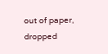out of paper, dropped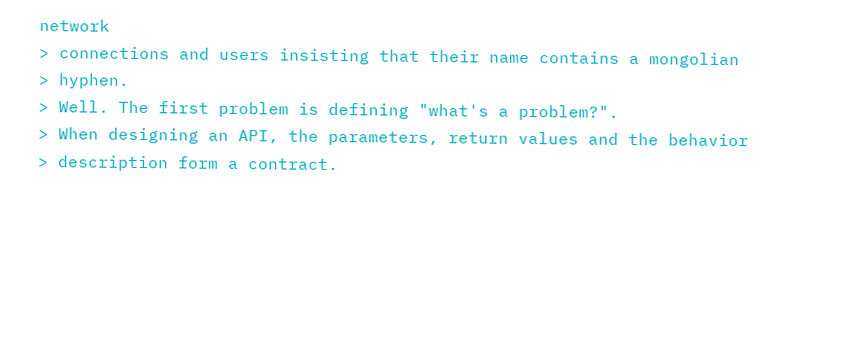network
> connections and users insisting that their name contains a mongolian
> hyphen.
> Well. The first problem is defining "what's a problem?".
> When designing an API, the parameters, return values and the behavior
> description form a contract.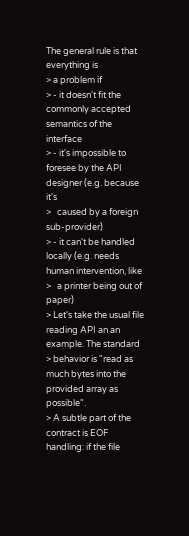The general rule is that everything is
> a problem if
> - it doesn't fit the commonly accepted semantics of the interface
> - it's impossible to foresee by the API designer (e.g. because it's
>   caused by a foreign sub-provider)
> - it can't be handled locally (e.g. needs human intervention, like
>   a printer being out of paper)
> Let's take the usual file reading API an an example. The standard
> behavior is "read as much bytes into the provided array as possible".
> A subtle part of the contract is EOF handling: if the file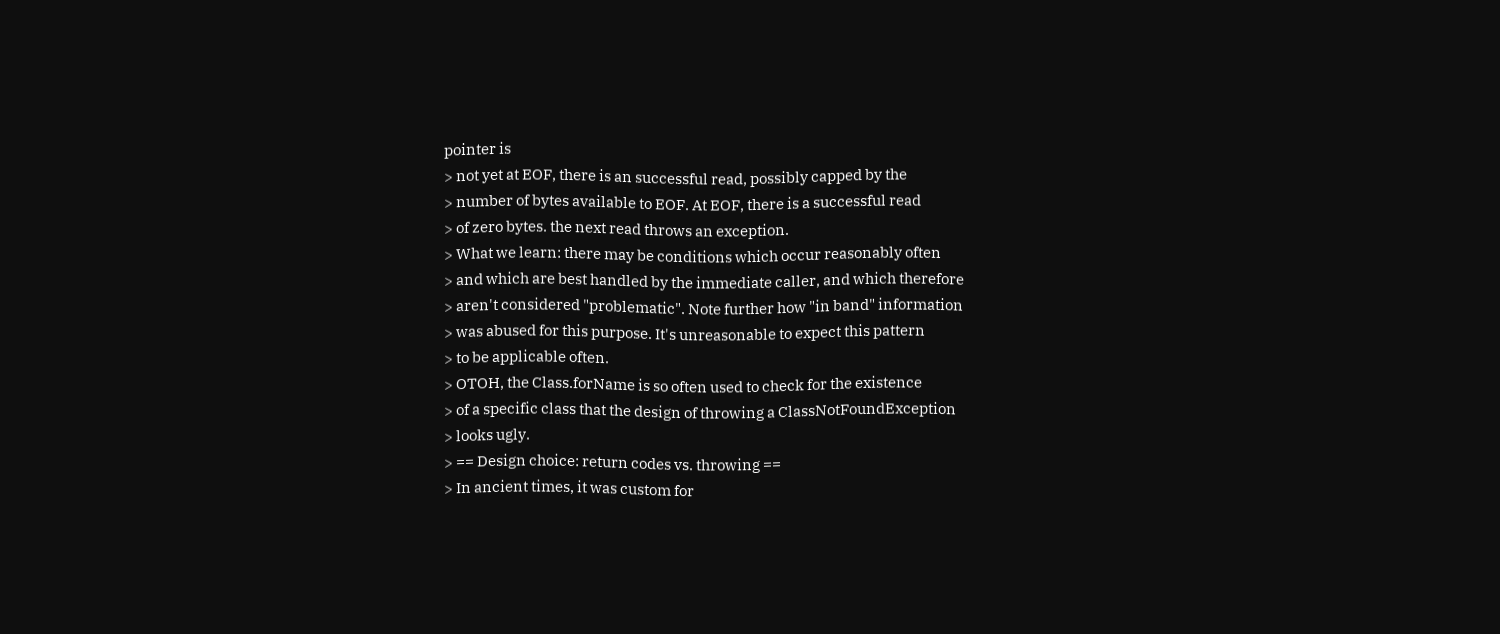pointer is
> not yet at EOF, there is an successful read, possibly capped by the
> number of bytes available to EOF. At EOF, there is a successful read
> of zero bytes. the next read throws an exception.
> What we learn: there may be conditions which occur reasonably often
> and which are best handled by the immediate caller, and which therefore
> aren't considered "problematic". Note further how "in band" information
> was abused for this purpose. It's unreasonable to expect this pattern
> to be applicable often.
> OTOH, the Class.forName is so often used to check for the existence
> of a specific class that the design of throwing a ClassNotFoundException
> looks ugly.
> == Design choice: return codes vs. throwing ==
> In ancient times, it was custom for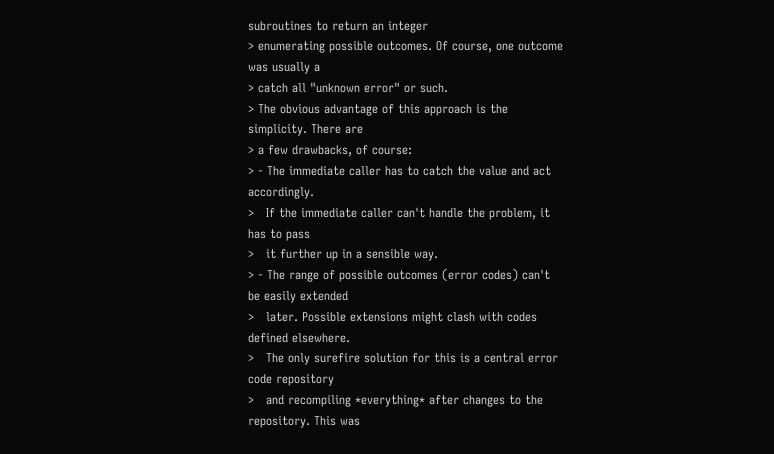subroutines to return an integer
> enumerating possible outcomes. Of course, one outcome was usually a
> catch all "unknown error" or such.
> The obvious advantage of this approach is the simplicity. There are
> a few drawbacks, of course:
> - The immediate caller has to catch the value and act accordingly.
>   If the immediate caller can't handle the problem, it has to pass
>   it further up in a sensible way.
> - The range of possible outcomes (error codes) can't be easily extended
>   later. Possible extensions might clash with codes defined elsewhere.
>   The only surefire solution for this is a central error code repository
>   and recompiling *everything* after changes to the repository. This was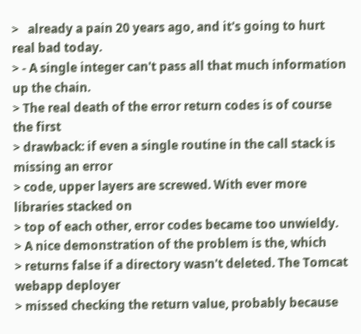>   already a pain 20 years ago, and it's going to hurt real bad today.
> - A single integer can't pass all that much information up the chain.
> The real death of the error return codes is of course the first
> drawback: if even a single routine in the call stack is missing an error
> code, upper layers are screwed. With ever more libraries stacked on
> top of each other, error codes became too unwieldy.
> A nice demonstration of the problem is the, which
> returns false if a directory wasn't deleted. The Tomcat webapp deployer
> missed checking the return value, probably because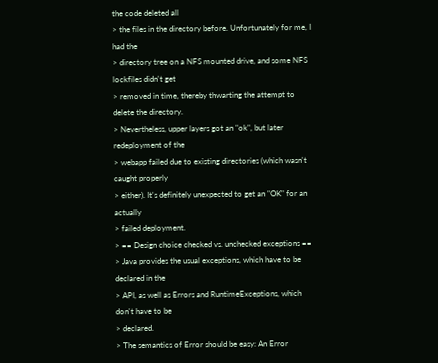the code deleted all
> the files in the directory before. Unfortunately for me, I had the
> directory tree on a NFS mounted drive, and some NFS lockfiles didn't get
> removed in time, thereby thwarting the attempt to delete the directory.
> Nevertheless, upper layers got an "ok", but later redeployment of the
> webapp failed due to existing directories (which wasn't caught properly
> either). It's definitely unexpected to get an "OK" for an actually
> failed deployment.
> == Design choice checked vs. unchecked exceptions ==
> Java provides the usual exceptions, which have to be declared in the
> API, as well as Errors and RuntimeExceptions, which don't have to be
> declared.
> The semantics of Error should be easy: An Error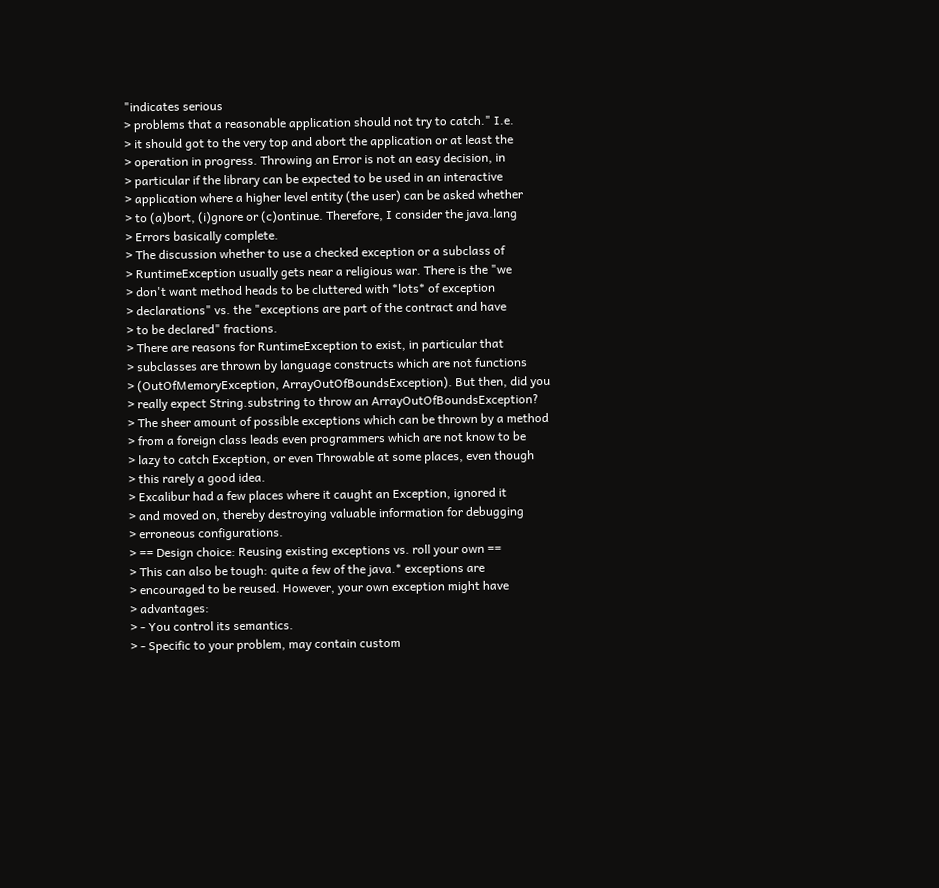"indicates serious
> problems that a reasonable application should not try to catch." I.e.
> it should got to the very top and abort the application or at least the
> operation in progress. Throwing an Error is not an easy decision, in
> particular if the library can be expected to be used in an interactive
> application where a higher level entity (the user) can be asked whether
> to (a)bort, (i)gnore or (c)ontinue. Therefore, I consider the java.lang
> Errors basically complete.
> The discussion whether to use a checked exception or a subclass of
> RuntimeException usually gets near a religious war. There is the "we
> don't want method heads to be cluttered with *lots* of exception
> declarations" vs. the "exceptions are part of the contract and have
> to be declared" fractions.
> There are reasons for RuntimeException to exist, in particular that
> subclasses are thrown by language constructs which are not functions
> (OutOfMemoryException, ArrayOutOfBoundsException). But then, did you
> really expect String.substring to throw an ArrayOutOfBoundsException?
> The sheer amount of possible exceptions which can be thrown by a method
> from a foreign class leads even programmers which are not know to be
> lazy to catch Exception, or even Throwable at some places, even though
> this rarely a good idea.
> Excalibur had a few places where it caught an Exception, ignored it
> and moved on, thereby destroying valuable information for debugging
> erroneous configurations.
> == Design choice: Reusing existing exceptions vs. roll your own ==
> This can also be tough: quite a few of the java.* exceptions are
> encouraged to be reused. However, your own exception might have
> advantages:
> - You control its semantics.
> - Specific to your problem, may contain custom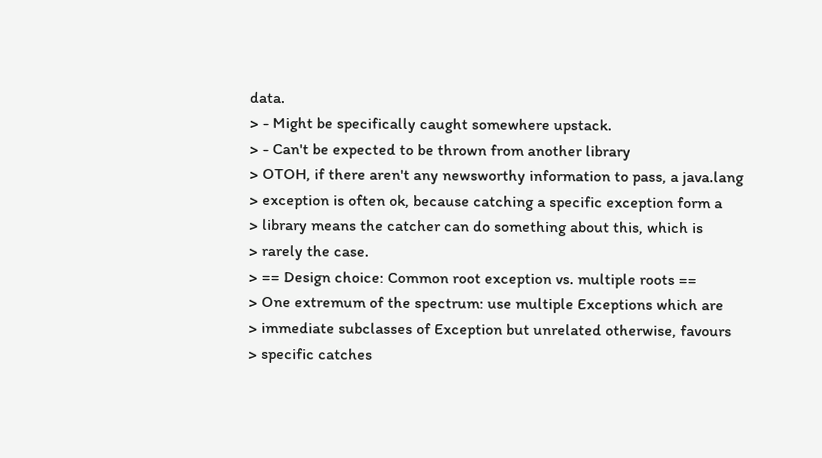data.
> - Might be specifically caught somewhere upstack.
> - Can't be expected to be thrown from another library
> OTOH, if there aren't any newsworthy information to pass, a java.lang
> exception is often ok, because catching a specific exception form a
> library means the catcher can do something about this, which is
> rarely the case.
> == Design choice: Common root exception vs. multiple roots ==
> One extremum of the spectrum: use multiple Exceptions which are
> immediate subclasses of Exception but unrelated otherwise, favours
> specific catches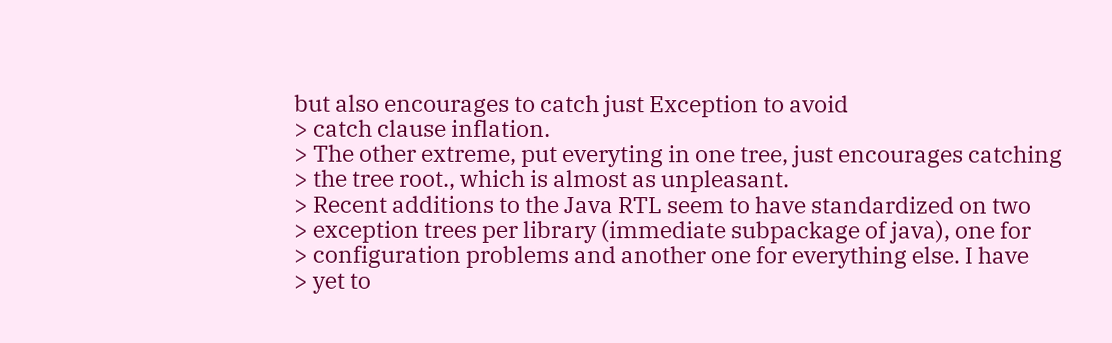but also encourages to catch just Exception to avoid
> catch clause inflation.
> The other extreme, put everyting in one tree, just encourages catching
> the tree root., which is almost as unpleasant.
> Recent additions to the Java RTL seem to have standardized on two
> exception trees per library (immediate subpackage of java), one for
> configuration problems and another one for everything else. I have
> yet to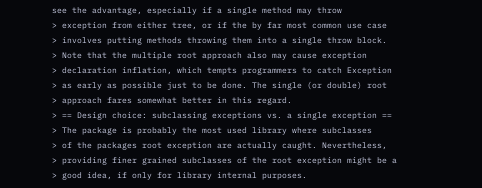see the advantage, especially if a single method may throw
> exception from either tree, or if the by far most common use case
> involves putting methods throwing them into a single throw block.
> Note that the multiple root approach also may cause exception
> declaration inflation, which tempts programmers to catch Exception
> as early as possible just to be done. The single (or double) root
> approach fares somewhat better in this regard.
> == Design choice: subclassing exceptions vs. a single exception ==
> The package is probably the most used library where subclasses
> of the packages root exception are actually caught. Nevertheless,
> providing finer grained subclasses of the root exception might be a
> good idea, if only for library internal purposes.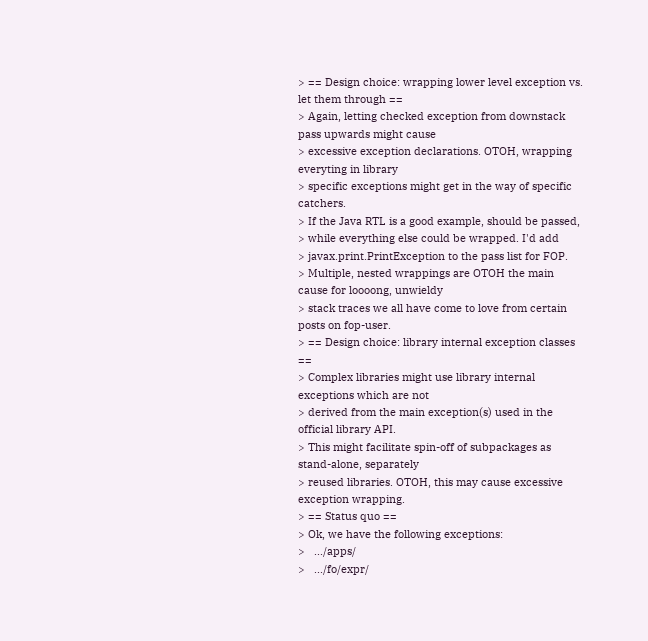> == Design choice: wrapping lower level exception vs. let them through ==
> Again, letting checked exception from downstack pass upwards might cause
> excessive exception declarations. OTOH, wrapping everyting in library
> specific exceptions might get in the way of specific catchers.
> If the Java RTL is a good example, should be passed,
> while everything else could be wrapped. I'd add
> javax.print.PrintException to the pass list for FOP.
> Multiple, nested wrappings are OTOH the main cause for loooong, unwieldy
> stack traces we all have come to love from certain posts on fop-user.
> == Design choice: library internal exception classes ==
> Complex libraries might use library internal exceptions which are not
> derived from the main exception(s) used in the official library API.
> This might facilitate spin-off of subpackages as stand-alone, separately
> reused libraries. OTOH, this may cause excessive exception wrapping.
> == Status quo ==
> Ok, we have the following exceptions:
>   .../apps/
>   .../fo/expr/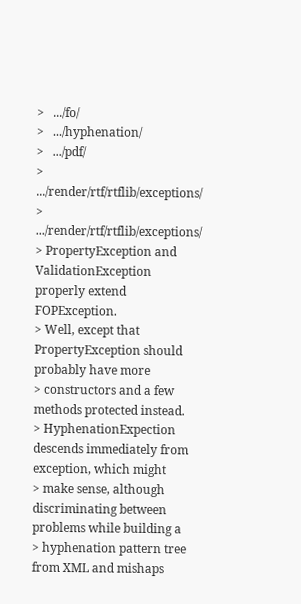>   .../fo/
>   .../hyphenation/
>   .../pdf/
>   .../render/rtf/rtflib/exceptions/
>   .../render/rtf/rtflib/exceptions/
> PropertyException and ValidationException properly extend FOPException.
> Well, except that PropertyException should probably have more
> constructors and a few methods protected instead.
> HyphenationExpection descends immediately from exception, which might
> make sense, although discriminating between problems while building a
> hyphenation pattern tree from XML and mishaps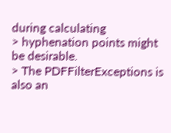during calculating
> hyphenation points might be desirable.
> The PDFFilterExceptions is also an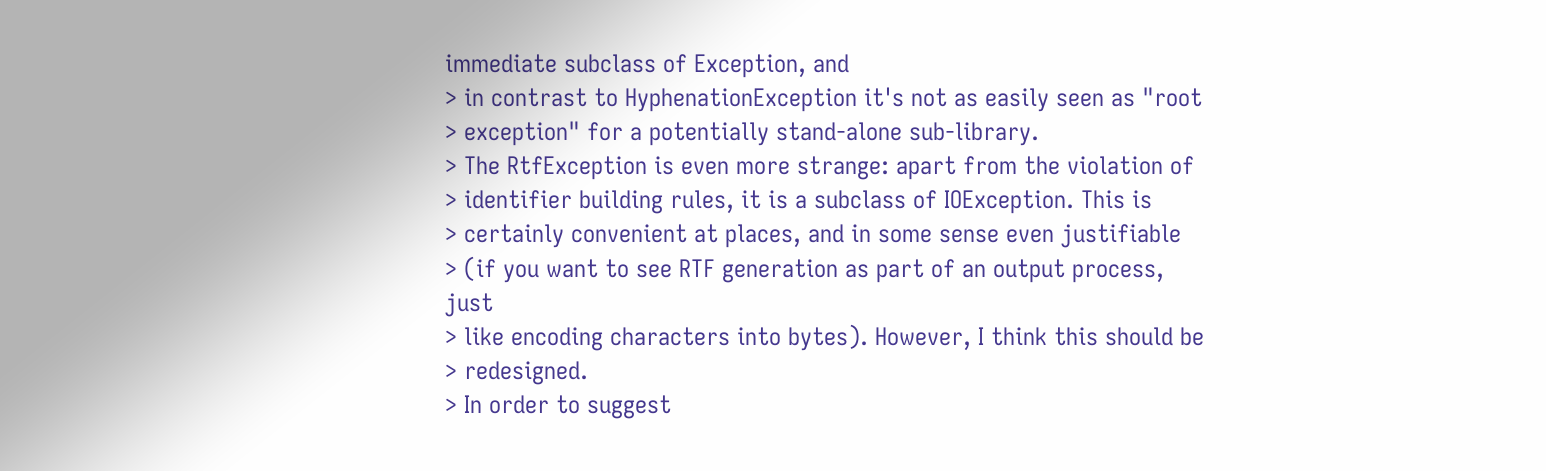immediate subclass of Exception, and
> in contrast to HyphenationException it's not as easily seen as "root
> exception" for a potentially stand-alone sub-library.
> The RtfException is even more strange: apart from the violation of
> identifier building rules, it is a subclass of IOException. This is
> certainly convenient at places, and in some sense even justifiable
> (if you want to see RTF generation as part of an output process, just
> like encoding characters into bytes). However, I think this should be
> redesigned.
> In order to suggest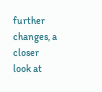further changes, a closer look at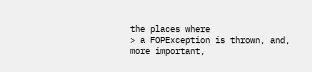the places where
> a FOPException is thrown, and, more important,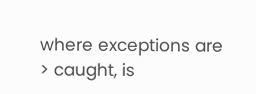where exceptions are
> caught, is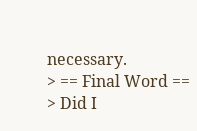necessary.
> == Final Word ==
> Did I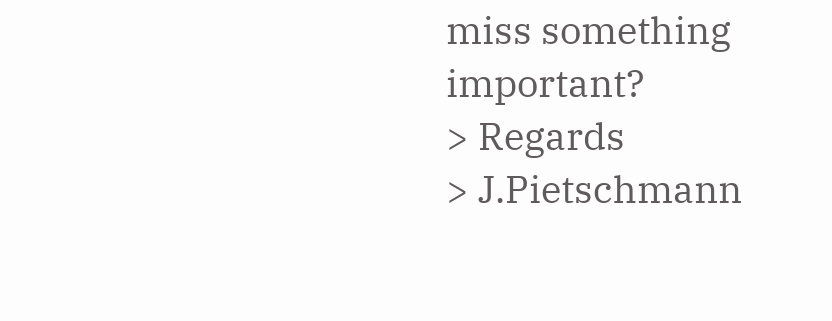miss something important?
> Regards
> J.Pietschmann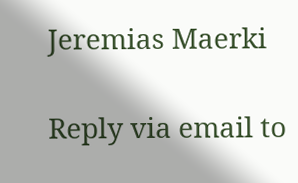Jeremias Maerki

Reply via email to